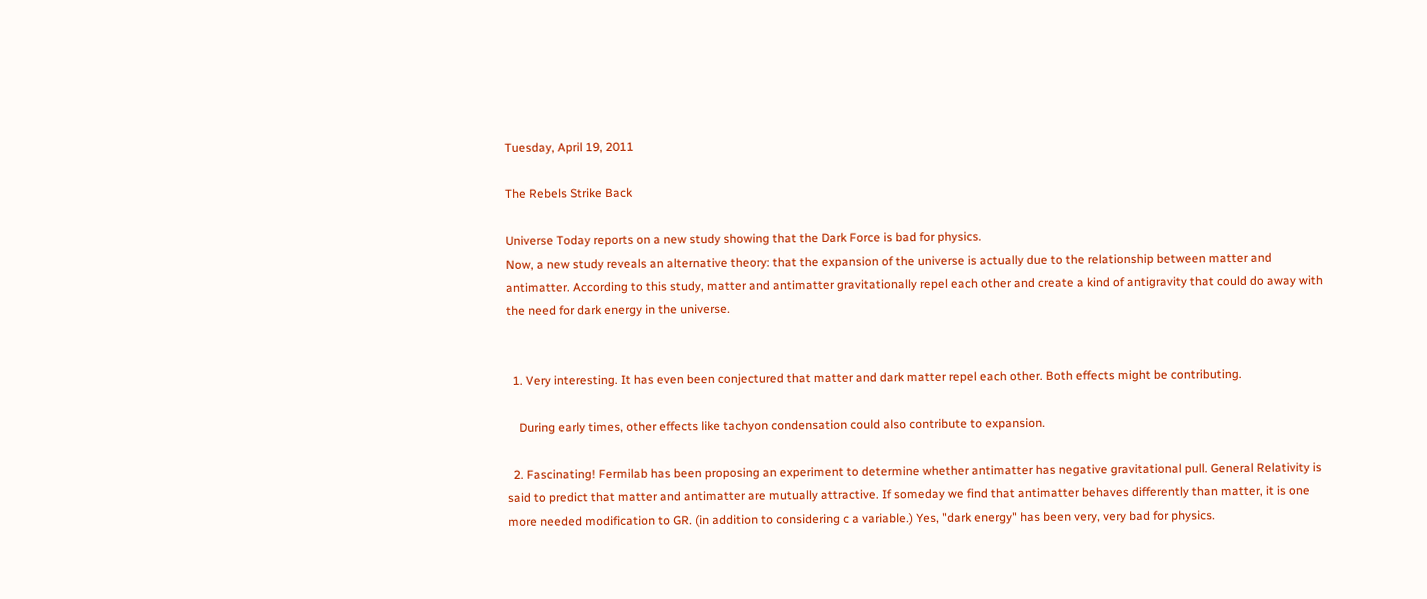Tuesday, April 19, 2011

The Rebels Strike Back

Universe Today reports on a new study showing that the Dark Force is bad for physics.
Now, a new study reveals an alternative theory: that the expansion of the universe is actually due to the relationship between matter and antimatter. According to this study, matter and antimatter gravitationally repel each other and create a kind of antigravity that could do away with the need for dark energy in the universe.


  1. Very interesting. It has even been conjectured that matter and dark matter repel each other. Both effects might be contributing.

    During early times, other effects like tachyon condensation could also contribute to expansion.

  2. Fascinating! Fermilab has been proposing an experiment to determine whether antimatter has negative gravitational pull. General Relativity is said to predict that matter and antimatter are mutually attractive. If someday we find that antimatter behaves differently than matter, it is one more needed modification to GR. (in addition to considering c a variable.) Yes, "dark energy" has been very, very bad for physics.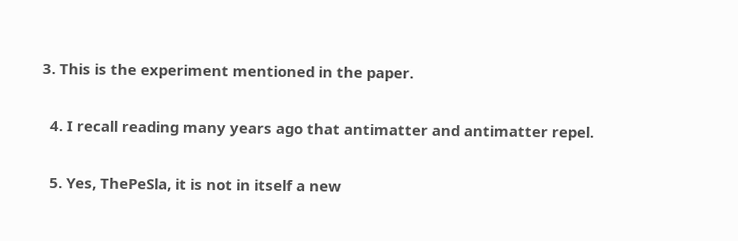3. This is the experiment mentioned in the paper.

  4. I recall reading many years ago that antimatter and antimatter repel.

  5. Yes, ThePeSla, it is not in itself a new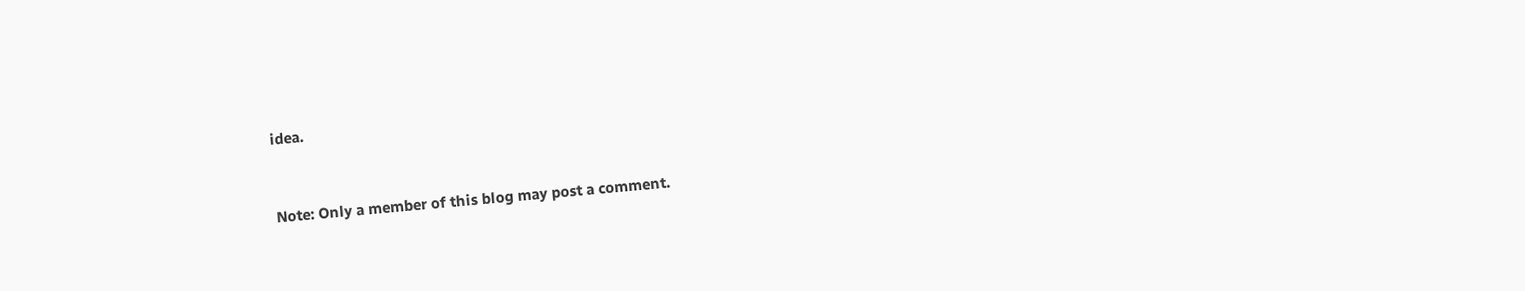idea.


Note: Only a member of this blog may post a comment.